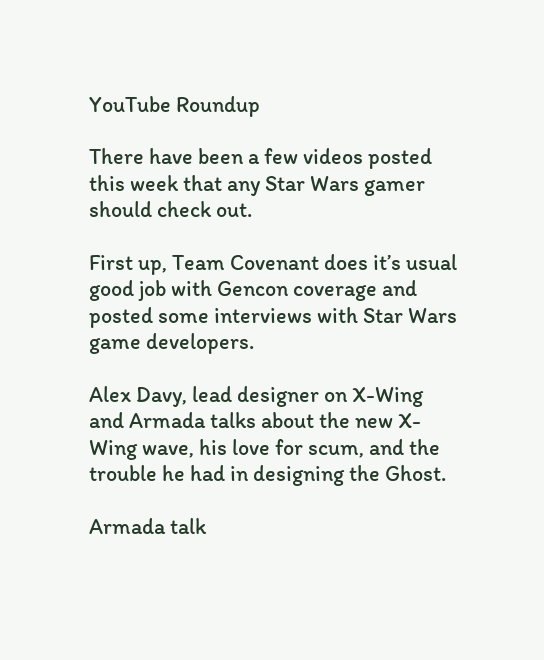YouTube Roundup

There have been a few videos posted this week that any Star Wars gamer should check out.

First up, Team Covenant does it’s usual good job with Gencon coverage and posted some interviews with Star Wars game developers.

Alex Davy, lead designer on X-Wing and Armada talks about the new X-Wing wave, his love for scum, and the trouble he had in designing the Ghost.

Armada talk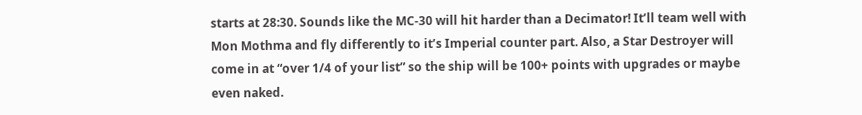starts at 28:30. Sounds like the MC-30 will hit harder than a Decimator! It’ll team well with Mon Mothma and fly differently to it’s Imperial counter part. Also, a Star Destroyer will come in at “over 1/4 of your list” so the ship will be 100+ points with upgrades or maybe even naked.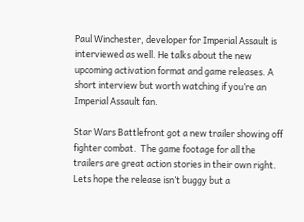Paul Winchester, developer for Imperial Assault is interviewed as well. He talks about the new upcoming activation format and game releases. A short interview but worth watching if you’re an Imperial Assault fan.

Star Wars Battlefront got a new trailer showing off fighter combat.  The game footage for all the trailers are great action stories in their own right. Lets hope the release isn’t buggy but a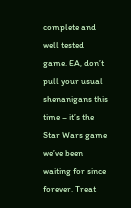complete and well tested game. EA, don’t pull your usual shenanigans this time – it’s the Star Wars game we’ve been waiting for since forever. Treat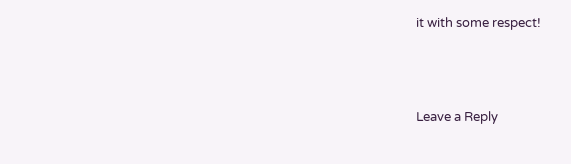it with some respect!




Leave a Reply